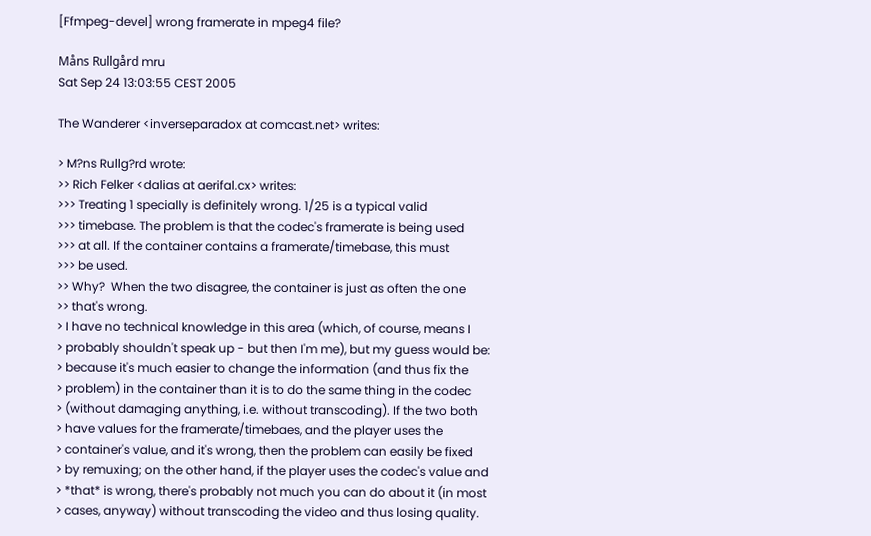[Ffmpeg-devel] wrong framerate in mpeg4 file?

Måns Rullgård mru
Sat Sep 24 13:03:55 CEST 2005

The Wanderer <inverseparadox at comcast.net> writes:

> M?ns Rullg?rd wrote:
>> Rich Felker <dalias at aerifal.cx> writes:
>>> Treating 1 specially is definitely wrong. 1/25 is a typical valid
>>> timebase. The problem is that the codec's framerate is being used
>>> at all. If the container contains a framerate/timebase, this must
>>> be used.
>> Why?  When the two disagree, the container is just as often the one
>> that's wrong.
> I have no technical knowledge in this area (which, of course, means I
> probably shouldn't speak up - but then I'm me), but my guess would be:
> because it's much easier to change the information (and thus fix the
> problem) in the container than it is to do the same thing in the codec
> (without damaging anything, i.e. without transcoding). If the two both
> have values for the framerate/timebaes, and the player uses the
> container's value, and it's wrong, then the problem can easily be fixed
> by remuxing; on the other hand, if the player uses the codec's value and
> *that* is wrong, there's probably not much you can do about it (in most
> cases, anyway) without transcoding the video and thus losing quality.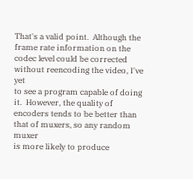That's a valid point.  Although the frame rate information on the
codec level could be corrected without reencoding the video, I've yet
to see a program capable of doing it.  However, the quality of
encoders tends to be better than that of muxers, so any random muxer
is more likely to produce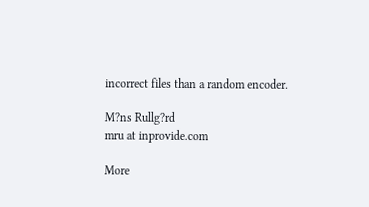incorrect files than a random encoder.

M?ns Rullg?rd
mru at inprovide.com

More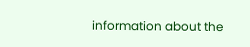information about the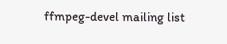ffmpeg-devel mailing list